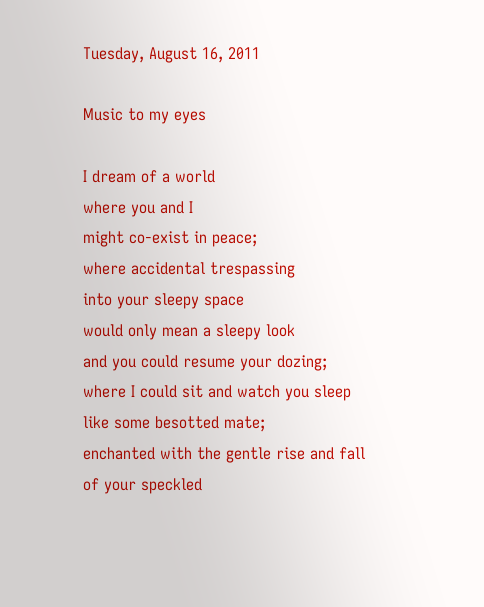Tuesday, August 16, 2011

Music to my eyes

I dream of a world
where you and I
might co-exist in peace;
where accidental trespassing
into your sleepy space
would only mean a sleepy look
and you could resume your dozing;
where I could sit and watch you sleep
like some besotted mate;
enchanted with the gentle rise and fall
of your speckled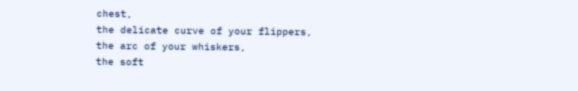chest,
the delicate curve of your flippers,
the arc of your whiskers,
the soft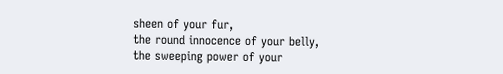sheen of your fur,
the round innocence of your belly,
the sweeping power of your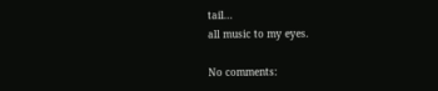tail...
all music to my eyes.

No comments: